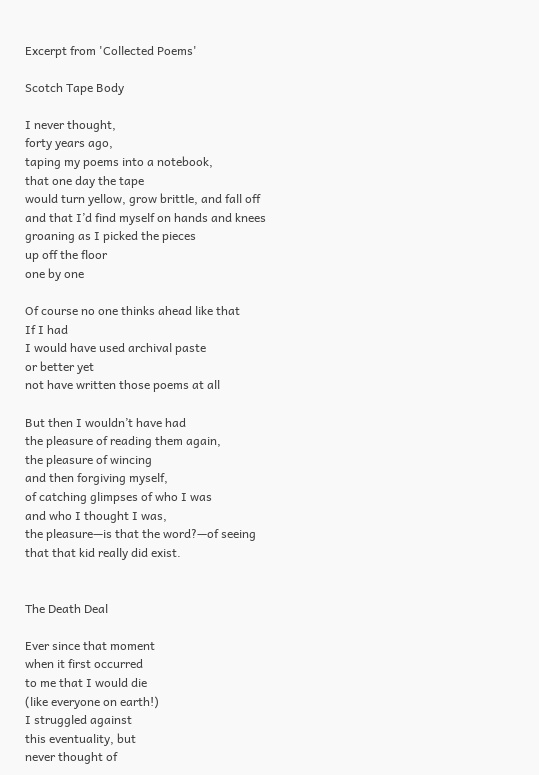Excerpt from 'Collected Poems'

Scotch Tape Body

I never thought,
forty years ago,
taping my poems into a notebook,
that one day the tape
would turn yellow, grow brittle, and fall off
and that I’d find myself on hands and knees
groaning as I picked the pieces
up off the floor
one by one

Of course no one thinks ahead like that
If I had
I would have used archival paste
or better yet
not have written those poems at all

But then I wouldn’t have had
the pleasure of reading them again,
the pleasure of wincing
and then forgiving myself,
of catching glimpses of who I was
and who I thought I was,
the pleasure—is that the word?—of seeing
that that kid really did exist.


The Death Deal

Ever since that moment
when it first occurred
to me that I would die
(like everyone on earth!)
I struggled against
this eventuality, but
never thought of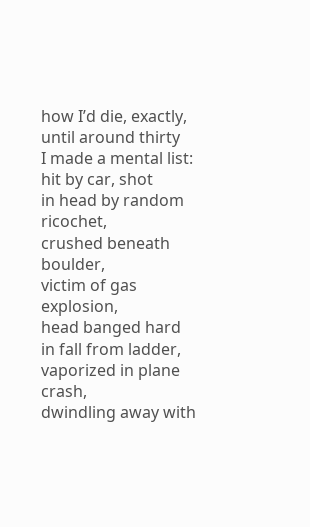how I’d die, exactly,
until around thirty
I made a mental list:
hit by car, shot
in head by random ricochet,
crushed beneath boulder,
victim of gas explosion,
head banged hard
in fall from ladder,
vaporized in plane crash,
dwindling away with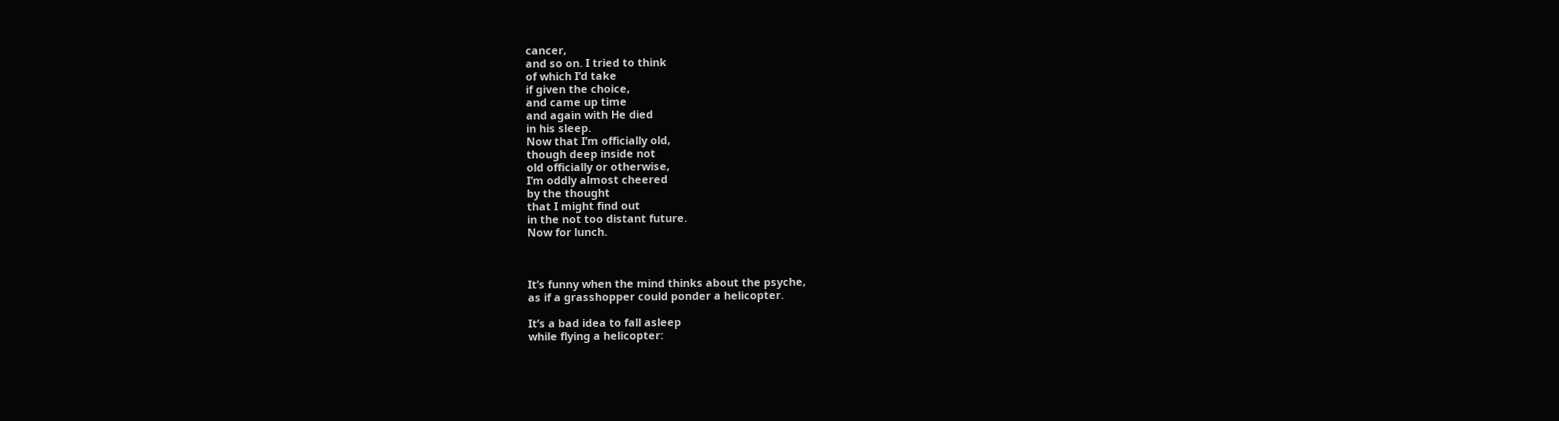cancer,
and so on. I tried to think
of which I’d take
if given the choice,
and came up time
and again with He died
in his sleep.
Now that I’m officially old,
though deep inside not
old officially or otherwise,
I’m oddly almost cheered
by the thought
that I might find out
in the not too distant future.
Now for lunch.



It’s funny when the mind thinks about the psyche,
as if a grasshopper could ponder a helicopter.

It’s a bad idea to fall asleep
while flying a helicopter: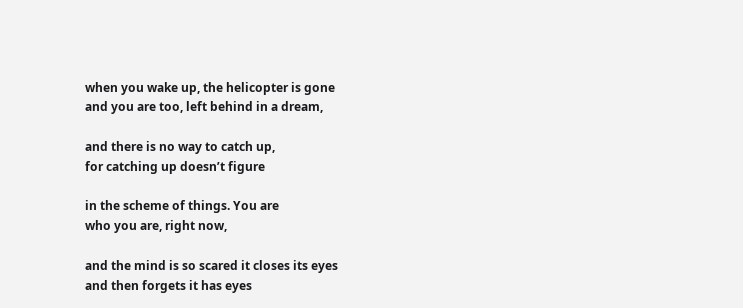when you wake up, the helicopter is gone
and you are too, left behind in a dream,

and there is no way to catch up,
for catching up doesn’t figure

in the scheme of things. You are
who you are, right now,

and the mind is so scared it closes its eyes
and then forgets it has eyes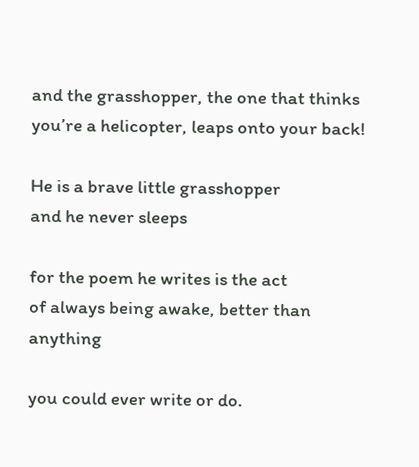and the grasshopper, the one that thinks
you’re a helicopter, leaps onto your back!

He is a brave little grasshopper
and he never sleeps

for the poem he writes is the act
of always being awake, better than anything

you could ever write or do.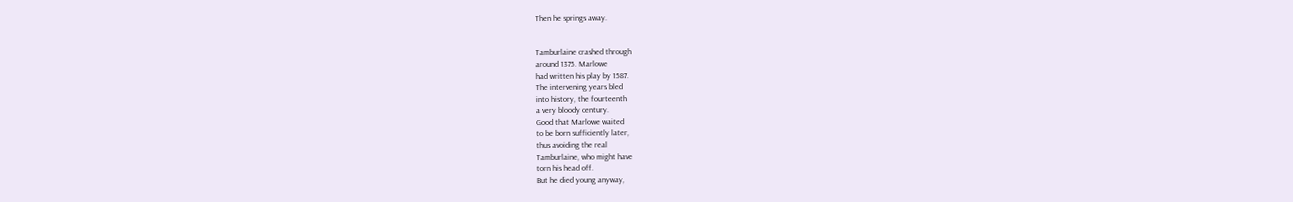Then he springs away.


Tamburlaine crashed through
around 1375. Marlowe
had written his play by 1587.
The intervening years bled
into history, the fourteenth
a very bloody century.
Good that Marlowe waited
to be born sufficiently later,
thus avoiding the real
Tamburlaine, who might have
torn his head off.
But he died young anyway,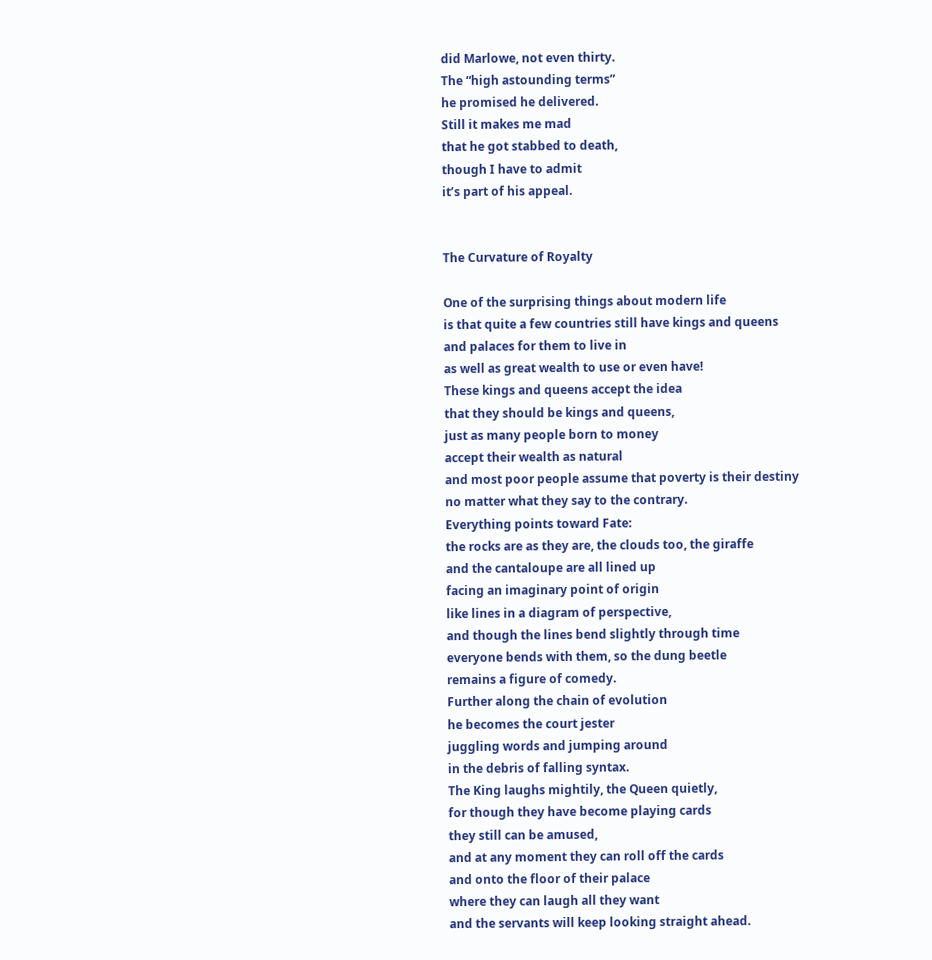did Marlowe, not even thirty.
The “high astounding terms”
he promised he delivered.
Still it makes me mad
that he got stabbed to death,
though I have to admit
it’s part of his appeal.


The Curvature of Royalty

One of the surprising things about modern life
is that quite a few countries still have kings and queens
and palaces for them to live in
as well as great wealth to use or even have!
These kings and queens accept the idea
that they should be kings and queens,
just as many people born to money
accept their wealth as natural
and most poor people assume that poverty is their destiny
no matter what they say to the contrary.
Everything points toward Fate:
the rocks are as they are, the clouds too, the giraffe
and the cantaloupe are all lined up
facing an imaginary point of origin
like lines in a diagram of perspective,
and though the lines bend slightly through time
everyone bends with them, so the dung beetle
remains a figure of comedy.
Further along the chain of evolution
he becomes the court jester
juggling words and jumping around
in the debris of falling syntax.
The King laughs mightily, the Queen quietly,
for though they have become playing cards
they still can be amused,
and at any moment they can roll off the cards
and onto the floor of their palace
where they can laugh all they want
and the servants will keep looking straight ahead.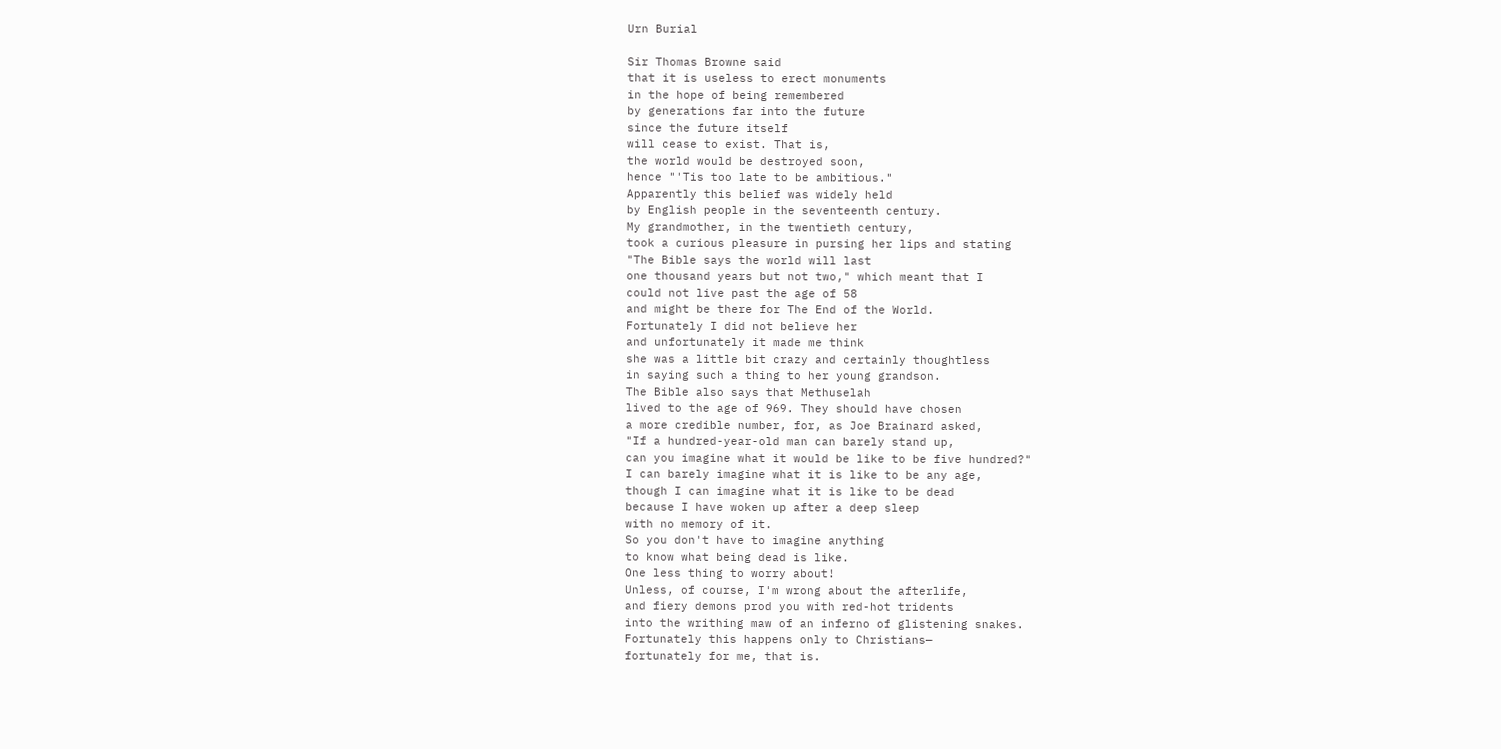Urn Burial

Sir Thomas Browne said
that it is useless to erect monuments
in the hope of being remembered
by generations far into the future
since the future itself
will cease to exist. That is,
the world would be destroyed soon,
hence "'Tis too late to be ambitious."
Apparently this belief was widely held
by English people in the seventeenth century.
My grandmother, in the twentieth century,
took a curious pleasure in pursing her lips and stating
"The Bible says the world will last
one thousand years but not two," which meant that I
could not live past the age of 58
and might be there for The End of the World.
Fortunately I did not believe her
and unfortunately it made me think
she was a little bit crazy and certainly thoughtless
in saying such a thing to her young grandson.
The Bible also says that Methuselah
lived to the age of 969. They should have chosen
a more credible number, for, as Joe Brainard asked,
"If a hundred-year-old man can barely stand up,
can you imagine what it would be like to be five hundred?"
I can barely imagine what it is like to be any age,
though I can imagine what it is like to be dead
because I have woken up after a deep sleep
with no memory of it.
So you don't have to imagine anything
to know what being dead is like.
One less thing to worry about!
Unless, of course, I'm wrong about the afterlife,
and fiery demons prod you with red-hot tridents
into the writhing maw of an inferno of glistening snakes.
Fortunately this happens only to Christians—
fortunately for me, that is.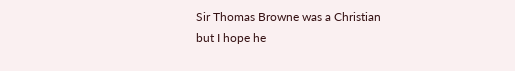Sir Thomas Browne was a Christian
but I hope he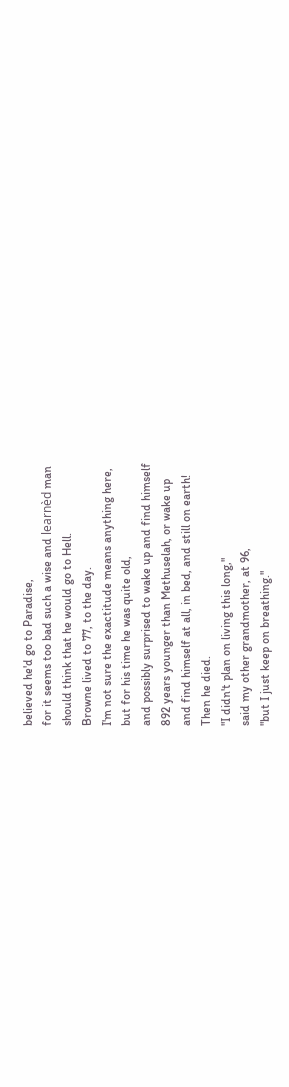believed he'd go to Paradise,
for it seems too bad such a wise and learnèd man
should think that he would go to Hell.
Browne lived to 77, to the day.
I'm not sure the exactitude means anything here,
but for his time he was quite old,
and possibly surprised to wake up and find himself
892 years younger than Methuselah, or wake up
and find himself at all, in bed, and still on earth!
Then he died.
"I didn't plan on living this long,"
said my other grandmother, at 96,
"but I just keep on breathing."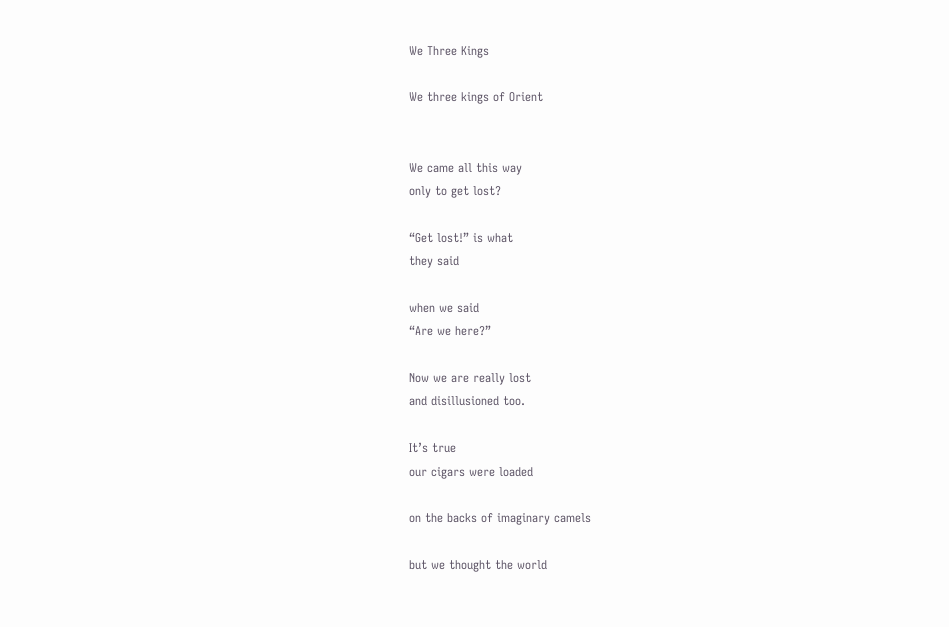We Three Kings

We three kings of Orient


We came all this way
only to get lost?

“Get lost!” is what
they said

when we said
“Are we here?”

Now we are really lost
and disillusioned too.

It’s true
our cigars were loaded

on the backs of imaginary camels

but we thought the world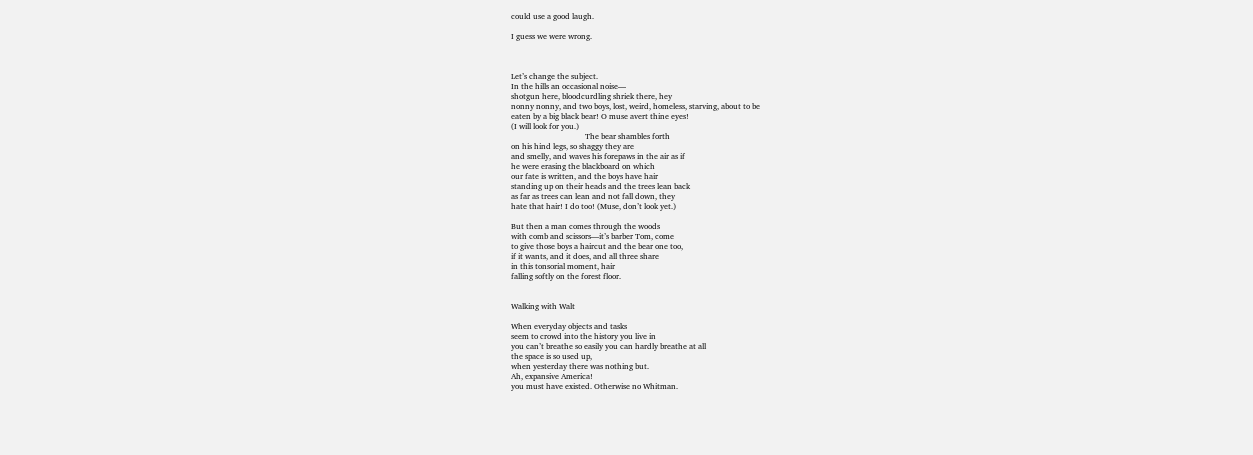could use a good laugh.

I guess we were wrong.



Let’s change the subject.
In the hills an occasional noise—
shotgun here, bloodcurdling shriek there, hey
nonny nonny, and two boys, lost, weird, homeless, starving, about to be
eaten by a big black bear! O muse avert thine eyes!
(I will look for you.)
                                     The bear shambles forth
on his hind legs, so shaggy they are
and smelly, and waves his forepaws in the air as if
he were erasing the blackboard on which
our fate is written, and the boys have hair
standing up on their heads and the trees lean back
as far as trees can lean and not fall down, they
hate that hair! I do too! (Muse, don’t look yet.)

But then a man comes through the woods
with comb and scissors—it’s barber Tom, come
to give those boys a haircut and the bear one too,
if it wants, and it does, and all three share
in this tonsorial moment, hair
falling softly on the forest floor.


Walking with Walt

When everyday objects and tasks
seem to crowd into the history you live in
you can’t breathe so easily you can hardly breathe at all
the space is so used up,
when yesterday there was nothing but.
Ah, expansive America!
you must have existed. Otherwise no Whitman.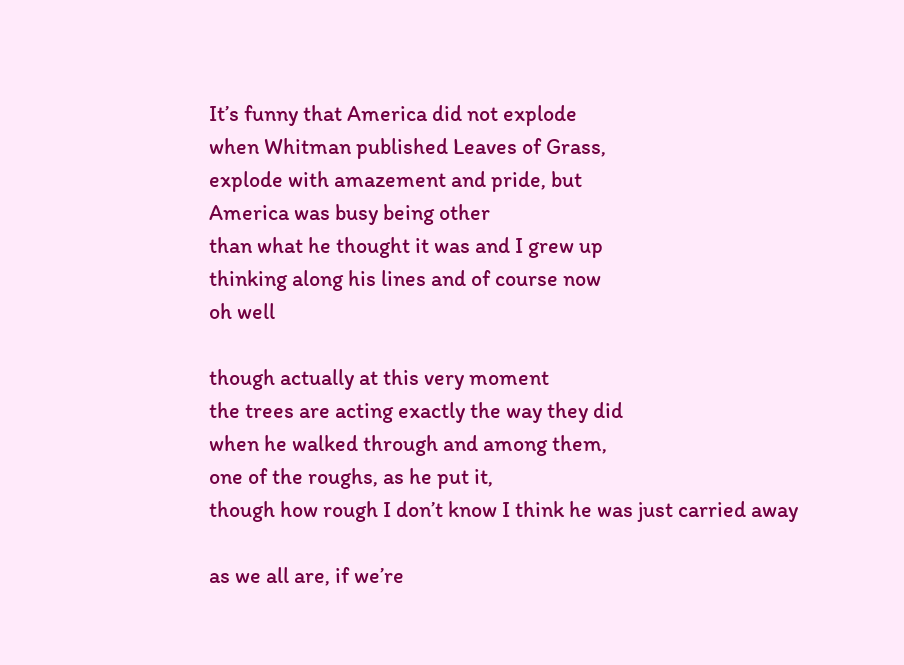It’s funny that America did not explode
when Whitman published Leaves of Grass,
explode with amazement and pride, but
America was busy being other
than what he thought it was and I grew up
thinking along his lines and of course now
oh well

though actually at this very moment
the trees are acting exactly the way they did
when he walked through and among them,
one of the roughs, as he put it,
though how rough I don’t know I think he was just carried away

as we all are, if we’re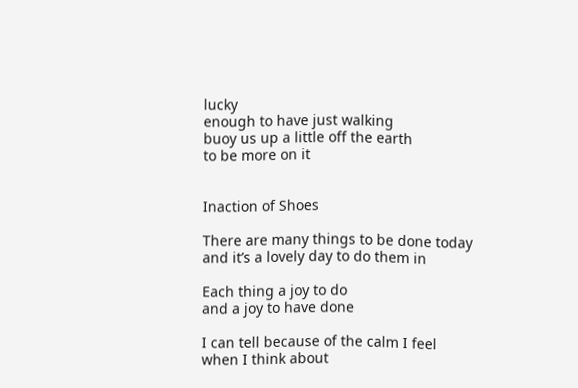lucky
enough to have just walking
buoy us up a little off the earth
to be more on it


Inaction of Shoes

There are many things to be done today
and it’s a lovely day to do them in

Each thing a joy to do
and a joy to have done

I can tell because of the calm I feel
when I think about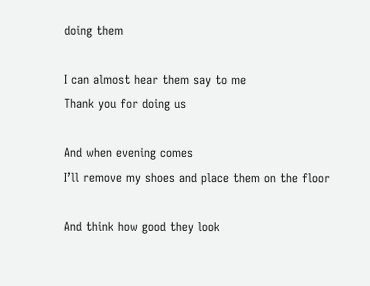doing them

I can almost hear them say to me
Thank you for doing us

And when evening comes
I’ll remove my shoes and place them on the floor

And think how good they look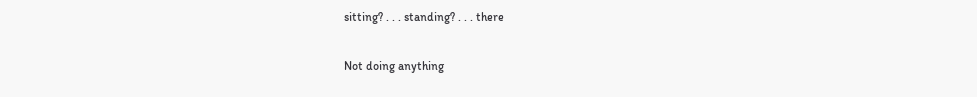sitting? . . . standing? . . . there

Not doing anything